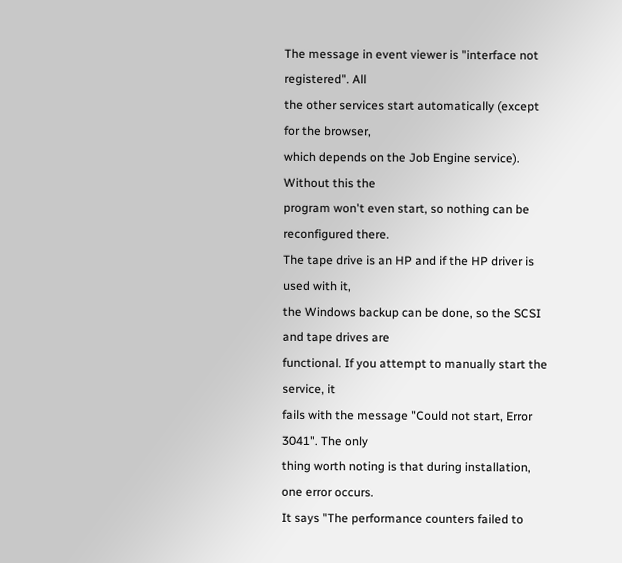The message in event viewer is "interface not registered". All
the other services start automatically (except for the browser,
which depends on the Job Engine service). Without this the
program won't even start, so nothing can be reconfigured there.
The tape drive is an HP and if the HP driver is used with it,
the Windows backup can be done, so the SCSI and tape drives are
functional. If you attempt to manually start the service, it
fails with the message "Could not start, Error 3041". The only
thing worth noting is that during installation, one error occurs.
It says "The performance counters failed to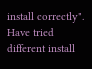install correctly".
Have tried different install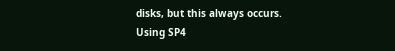disks, but this always occurs.
Using SP4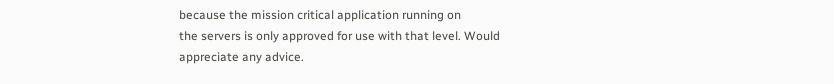because the mission critical application running on
the servers is only approved for use with that level. Would
appreciate any advice.